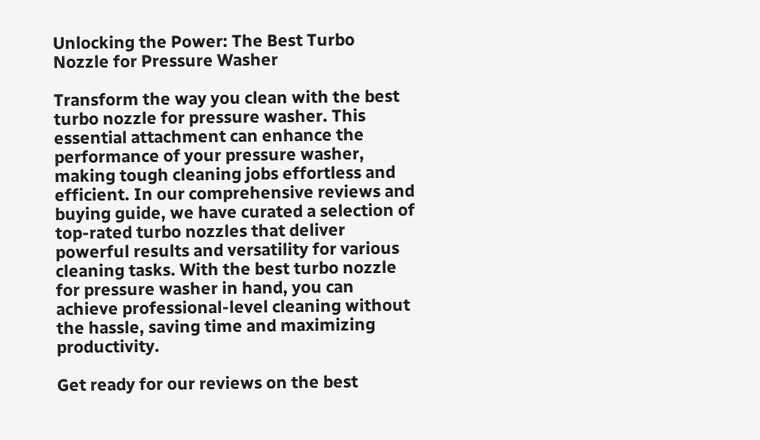Unlocking the Power: The Best Turbo Nozzle for Pressure Washer

Transform the way you clean with the best turbo nozzle for pressure washer. This essential attachment can enhance the performance of your pressure washer, making tough cleaning jobs effortless and efficient. In our comprehensive reviews and buying guide, we have curated a selection of top-rated turbo nozzles that deliver powerful results and versatility for various cleaning tasks. With the best turbo nozzle for pressure washer in hand, you can achieve professional-level cleaning without the hassle, saving time and maximizing productivity.

Get ready for our reviews on the best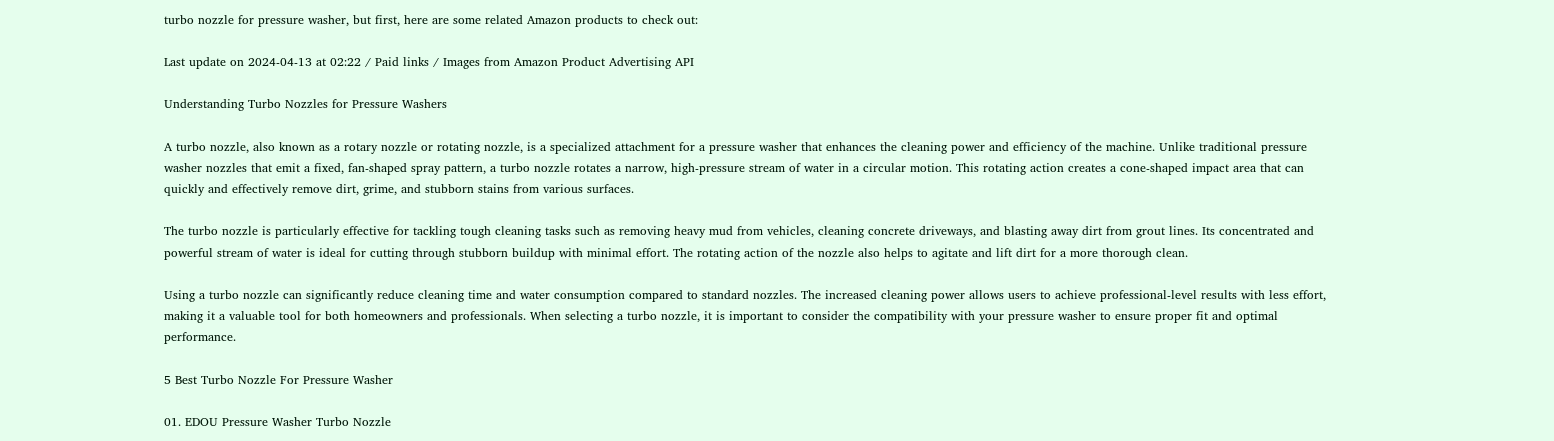turbo nozzle for pressure washer, but first, here are some related Amazon products to check out:

Last update on 2024-04-13 at 02:22 / Paid links / Images from Amazon Product Advertising API

Understanding Turbo Nozzles for Pressure Washers

A turbo nozzle, also known as a rotary nozzle or rotating nozzle, is a specialized attachment for a pressure washer that enhances the cleaning power and efficiency of the machine. Unlike traditional pressure washer nozzles that emit a fixed, fan-shaped spray pattern, a turbo nozzle rotates a narrow, high-pressure stream of water in a circular motion. This rotating action creates a cone-shaped impact area that can quickly and effectively remove dirt, grime, and stubborn stains from various surfaces.

The turbo nozzle is particularly effective for tackling tough cleaning tasks such as removing heavy mud from vehicles, cleaning concrete driveways, and blasting away dirt from grout lines. Its concentrated and powerful stream of water is ideal for cutting through stubborn buildup with minimal effort. The rotating action of the nozzle also helps to agitate and lift dirt for a more thorough clean.

Using a turbo nozzle can significantly reduce cleaning time and water consumption compared to standard nozzles. The increased cleaning power allows users to achieve professional-level results with less effort, making it a valuable tool for both homeowners and professionals. When selecting a turbo nozzle, it is important to consider the compatibility with your pressure washer to ensure proper fit and optimal performance.

5 Best Turbo Nozzle For Pressure Washer

01. EDOU Pressure Washer Turbo Nozzle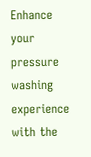Enhance your pressure washing experience with the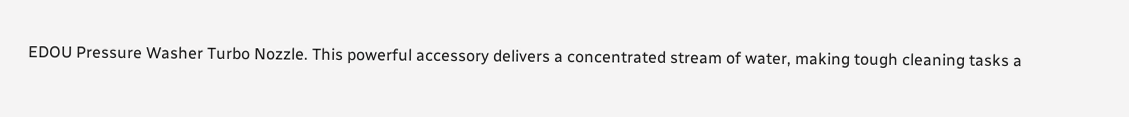EDOU Pressure Washer Turbo Nozzle. This powerful accessory delivers a concentrated stream of water, making tough cleaning tasks a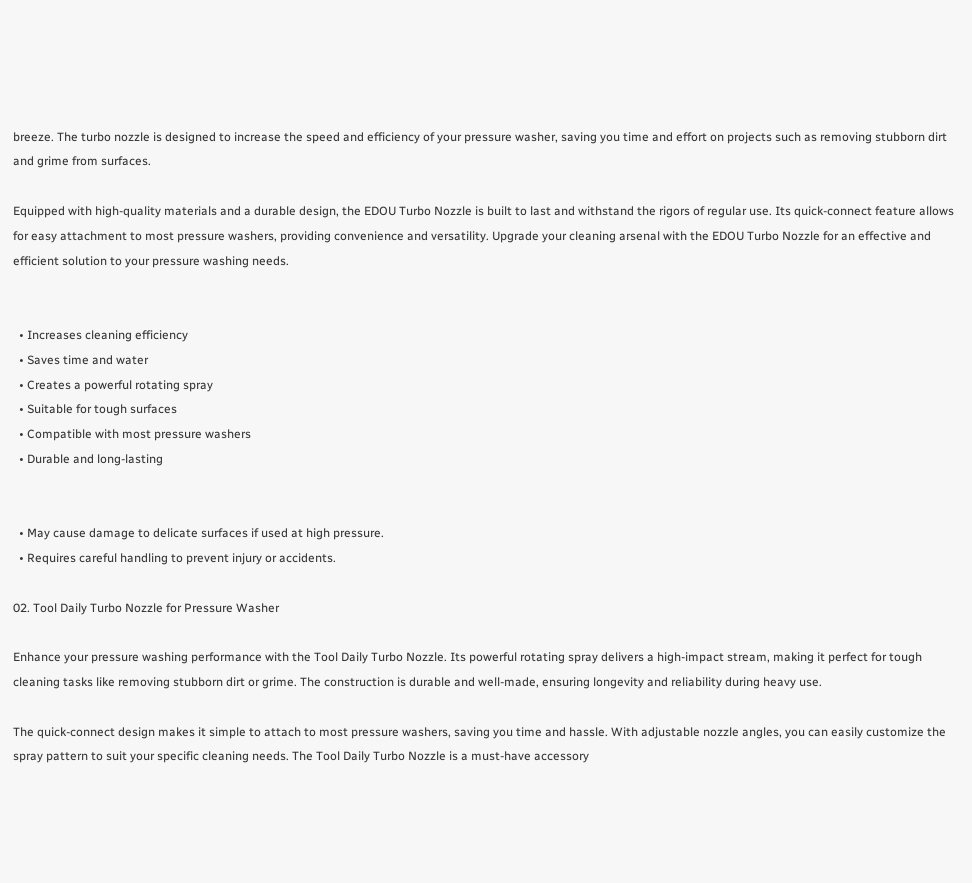breeze. The turbo nozzle is designed to increase the speed and efficiency of your pressure washer, saving you time and effort on projects such as removing stubborn dirt and grime from surfaces.

Equipped with high-quality materials and a durable design, the EDOU Turbo Nozzle is built to last and withstand the rigors of regular use. Its quick-connect feature allows for easy attachment to most pressure washers, providing convenience and versatility. Upgrade your cleaning arsenal with the EDOU Turbo Nozzle for an effective and efficient solution to your pressure washing needs.


  • Increases cleaning efficiency
  • Saves time and water
  • Creates a powerful rotating spray
  • Suitable for tough surfaces
  • Compatible with most pressure washers
  • Durable and long-lasting


  • May cause damage to delicate surfaces if used at high pressure.
  • Requires careful handling to prevent injury or accidents.

02. Tool Daily Turbo Nozzle for Pressure Washer

Enhance your pressure washing performance with the Tool Daily Turbo Nozzle. Its powerful rotating spray delivers a high-impact stream, making it perfect for tough cleaning tasks like removing stubborn dirt or grime. The construction is durable and well-made, ensuring longevity and reliability during heavy use.

The quick-connect design makes it simple to attach to most pressure washers, saving you time and hassle. With adjustable nozzle angles, you can easily customize the spray pattern to suit your specific cleaning needs. The Tool Daily Turbo Nozzle is a must-have accessory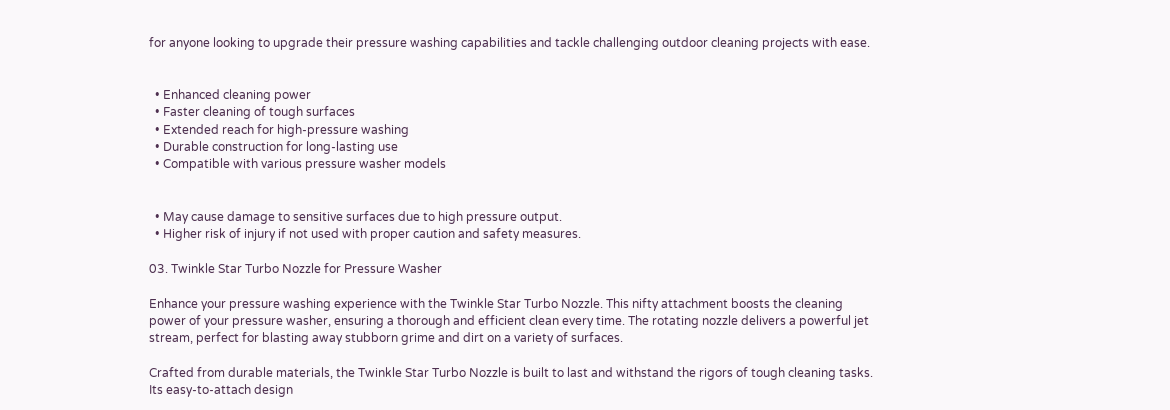for anyone looking to upgrade their pressure washing capabilities and tackle challenging outdoor cleaning projects with ease.


  • Enhanced cleaning power
  • Faster cleaning of tough surfaces
  • Extended reach for high-pressure washing
  • Durable construction for long-lasting use
  • Compatible with various pressure washer models


  • May cause damage to sensitive surfaces due to high pressure output.
  • Higher risk of injury if not used with proper caution and safety measures.

03. Twinkle Star Turbo Nozzle for Pressure Washer

Enhance your pressure washing experience with the Twinkle Star Turbo Nozzle. This nifty attachment boosts the cleaning power of your pressure washer, ensuring a thorough and efficient clean every time. The rotating nozzle delivers a powerful jet stream, perfect for blasting away stubborn grime and dirt on a variety of surfaces.

Crafted from durable materials, the Twinkle Star Turbo Nozzle is built to last and withstand the rigors of tough cleaning tasks. Its easy-to-attach design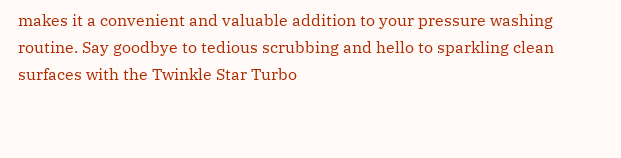makes it a convenient and valuable addition to your pressure washing routine. Say goodbye to tedious scrubbing and hello to sparkling clean surfaces with the Twinkle Star Turbo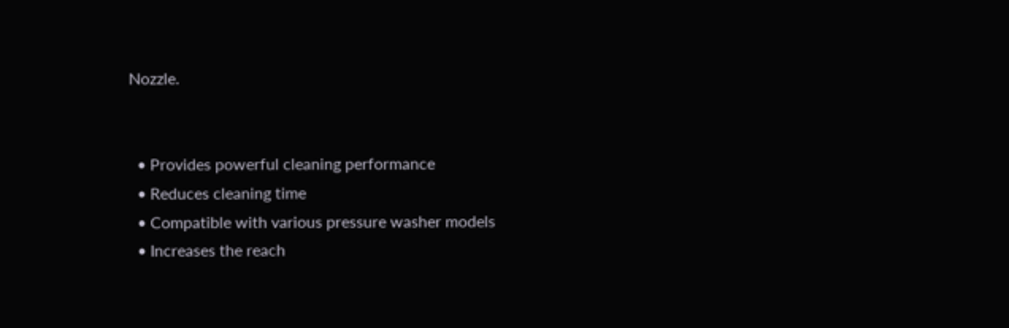Nozzle.


  • Provides powerful cleaning performance
  • Reduces cleaning time
  • Compatible with various pressure washer models
  • Increases the reach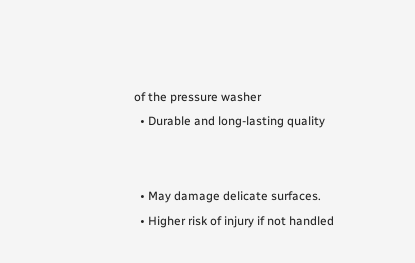of the pressure washer
  • Durable and long-lasting quality


  • May damage delicate surfaces.
  • Higher risk of injury if not handled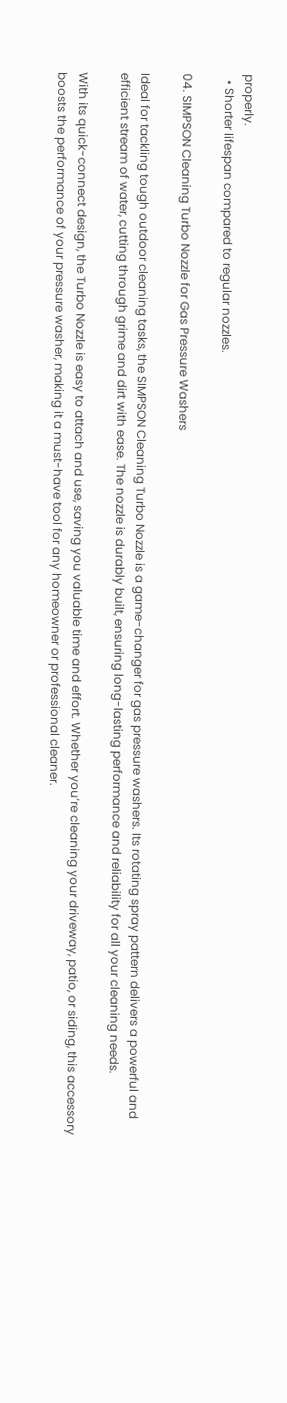properly.
  • Shorter lifespan compared to regular nozzles.

04. SIMPSON Cleaning Turbo Nozzle for Gas Pressure Washers

Ideal for tackling tough outdoor cleaning tasks, the SIMPSON Cleaning Turbo Nozzle is a game-changer for gas pressure washers. Its rotating spray pattern delivers a powerful and efficient stream of water, cutting through grime and dirt with ease. The nozzle is durably built, ensuring long-lasting performance and reliability for all your cleaning needs.

With its quick-connect design, the Turbo Nozzle is easy to attach and use, saving you valuable time and effort. Whether you’re cleaning your driveway, patio, or siding, this accessory boosts the performance of your pressure washer, making it a must-have tool for any homeowner or professional cleaner.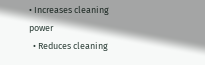• Increases cleaning power
  • Reduces cleaning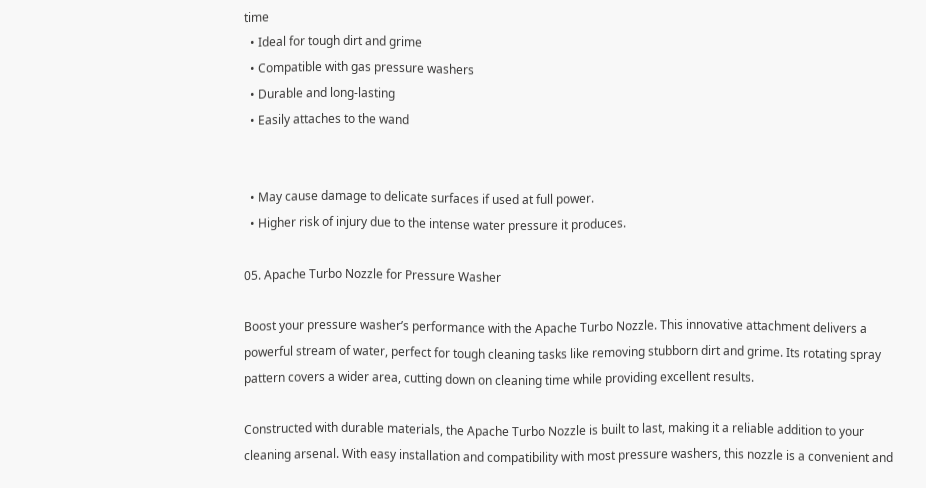time
  • Ideal for tough dirt and grime
  • Compatible with gas pressure washers
  • Durable and long-lasting
  • Easily attaches to the wand


  • May cause damage to delicate surfaces if used at full power.
  • Higher risk of injury due to the intense water pressure it produces.

05. Apache Turbo Nozzle for Pressure Washer

Boost your pressure washer’s performance with the Apache Turbo Nozzle. This innovative attachment delivers a powerful stream of water, perfect for tough cleaning tasks like removing stubborn dirt and grime. Its rotating spray pattern covers a wider area, cutting down on cleaning time while providing excellent results.

Constructed with durable materials, the Apache Turbo Nozzle is built to last, making it a reliable addition to your cleaning arsenal. With easy installation and compatibility with most pressure washers, this nozzle is a convenient and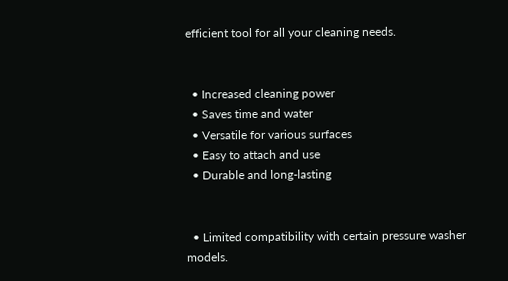efficient tool for all your cleaning needs.


  • Increased cleaning power
  • Saves time and water
  • Versatile for various surfaces
  • Easy to attach and use
  • Durable and long-lasting


  • Limited compatibility with certain pressure washer models.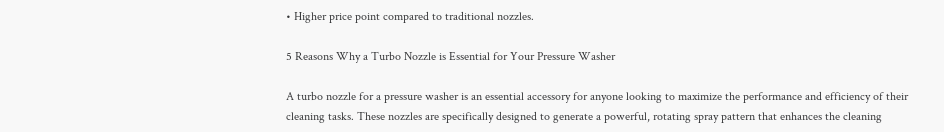• Higher price point compared to traditional nozzles.

5 Reasons Why a Turbo Nozzle is Essential for Your Pressure Washer

A turbo nozzle for a pressure washer is an essential accessory for anyone looking to maximize the performance and efficiency of their cleaning tasks. These nozzles are specifically designed to generate a powerful, rotating spray pattern that enhances the cleaning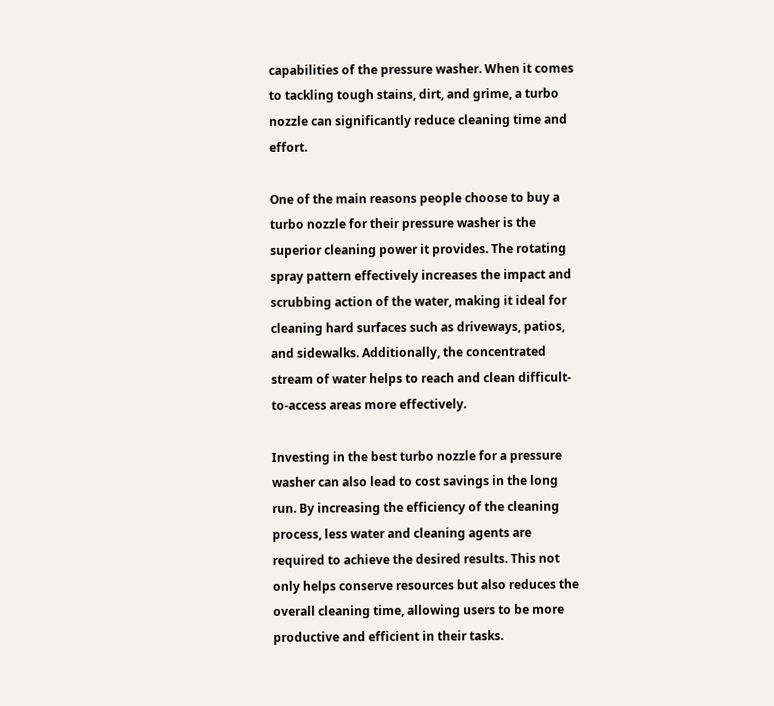capabilities of the pressure washer. When it comes to tackling tough stains, dirt, and grime, a turbo nozzle can significantly reduce cleaning time and effort.

One of the main reasons people choose to buy a turbo nozzle for their pressure washer is the superior cleaning power it provides. The rotating spray pattern effectively increases the impact and scrubbing action of the water, making it ideal for cleaning hard surfaces such as driveways, patios, and sidewalks. Additionally, the concentrated stream of water helps to reach and clean difficult-to-access areas more effectively.

Investing in the best turbo nozzle for a pressure washer can also lead to cost savings in the long run. By increasing the efficiency of the cleaning process, less water and cleaning agents are required to achieve the desired results. This not only helps conserve resources but also reduces the overall cleaning time, allowing users to be more productive and efficient in their tasks.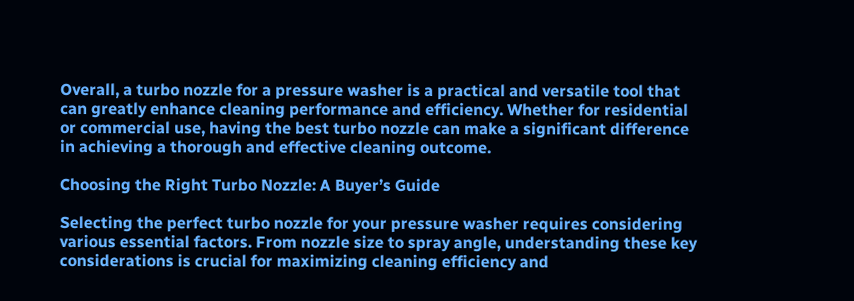Overall, a turbo nozzle for a pressure washer is a practical and versatile tool that can greatly enhance cleaning performance and efficiency. Whether for residential or commercial use, having the best turbo nozzle can make a significant difference in achieving a thorough and effective cleaning outcome.

Choosing the Right Turbo Nozzle: A Buyer’s Guide

Selecting the perfect turbo nozzle for your pressure washer requires considering various essential factors. From nozzle size to spray angle, understanding these key considerations is crucial for maximizing cleaning efficiency and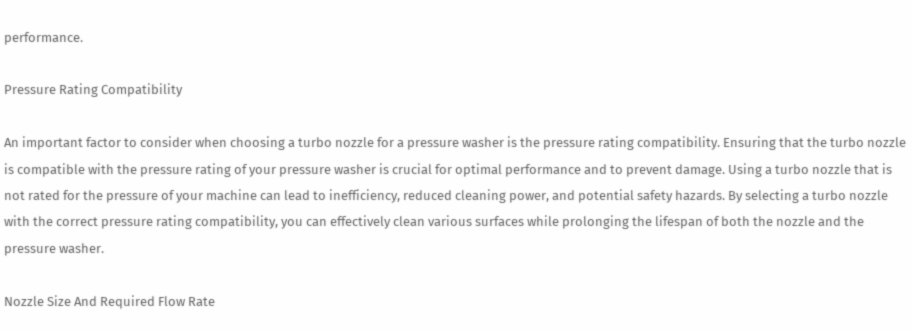performance.

Pressure Rating Compatibility

An important factor to consider when choosing a turbo nozzle for a pressure washer is the pressure rating compatibility. Ensuring that the turbo nozzle is compatible with the pressure rating of your pressure washer is crucial for optimal performance and to prevent damage. Using a turbo nozzle that is not rated for the pressure of your machine can lead to inefficiency, reduced cleaning power, and potential safety hazards. By selecting a turbo nozzle with the correct pressure rating compatibility, you can effectively clean various surfaces while prolonging the lifespan of both the nozzle and the pressure washer.

Nozzle Size And Required Flow Rate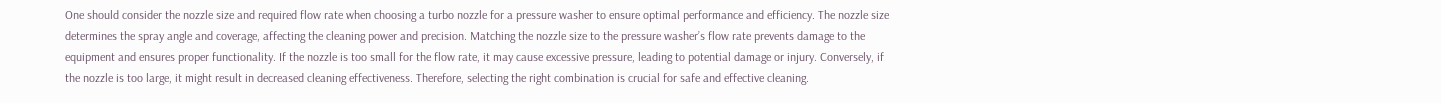One should consider the nozzle size and required flow rate when choosing a turbo nozzle for a pressure washer to ensure optimal performance and efficiency. The nozzle size determines the spray angle and coverage, affecting the cleaning power and precision. Matching the nozzle size to the pressure washer’s flow rate prevents damage to the equipment and ensures proper functionality. If the nozzle is too small for the flow rate, it may cause excessive pressure, leading to potential damage or injury. Conversely, if the nozzle is too large, it might result in decreased cleaning effectiveness. Therefore, selecting the right combination is crucial for safe and effective cleaning.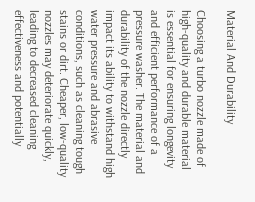Material And Durability

Choosing a turbo nozzle made of high-quality and durable material is essential for ensuring longevity and efficient performance of a pressure washer. The material and durability of the nozzle directly impact its ability to withstand high water pressure and abrasive conditions, such as cleaning tough stains or dirt. Cheaper, low-quality nozzles may deteriorate quickly, leading to decreased cleaning effectiveness and potentially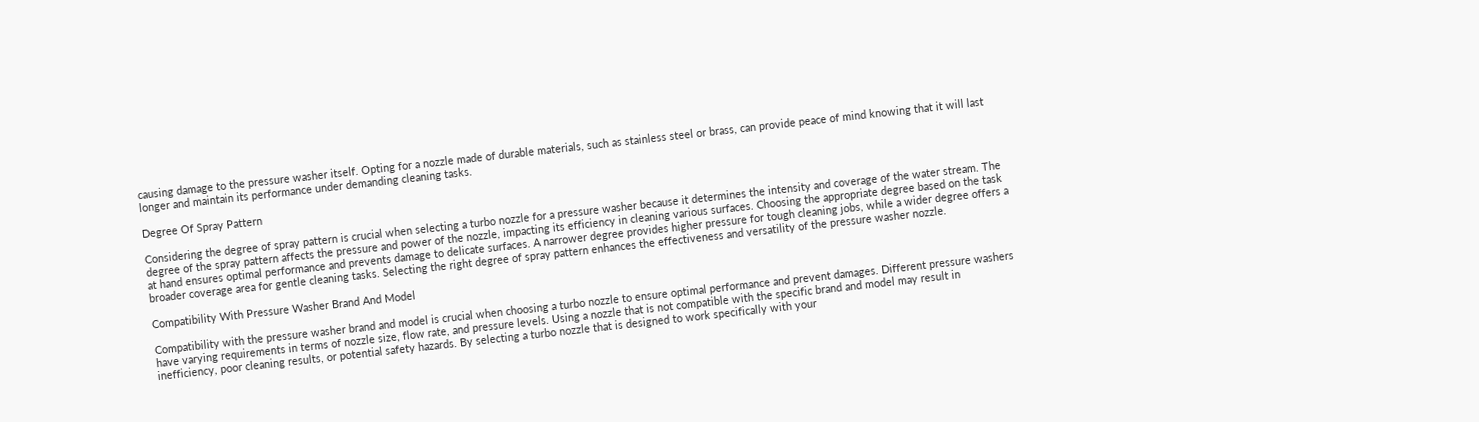causing damage to the pressure washer itself. Opting for a nozzle made of durable materials, such as stainless steel or brass, can provide peace of mind knowing that it will last longer and maintain its performance under demanding cleaning tasks.

Degree Of Spray Pattern

Considering the degree of spray pattern is crucial when selecting a turbo nozzle for a pressure washer because it determines the intensity and coverage of the water stream. The degree of the spray pattern affects the pressure and power of the nozzle, impacting its efficiency in cleaning various surfaces. Choosing the appropriate degree based on the task at hand ensures optimal performance and prevents damage to delicate surfaces. A narrower degree provides higher pressure for tough cleaning jobs, while a wider degree offers a broader coverage area for gentle cleaning tasks. Selecting the right degree of spray pattern enhances the effectiveness and versatility of the pressure washer nozzle.

Compatibility With Pressure Washer Brand And Model

Compatibility with the pressure washer brand and model is crucial when choosing a turbo nozzle to ensure optimal performance and prevent damages. Different pressure washers have varying requirements in terms of nozzle size, flow rate, and pressure levels. Using a nozzle that is not compatible with the specific brand and model may result in inefficiency, poor cleaning results, or potential safety hazards. By selecting a turbo nozzle that is designed to work specifically with your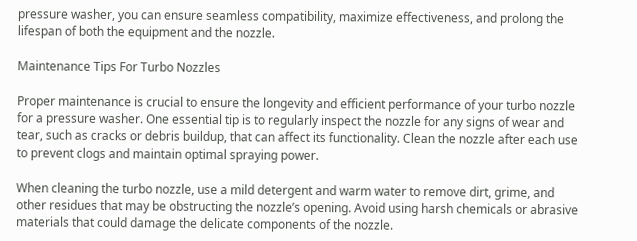pressure washer, you can ensure seamless compatibility, maximize effectiveness, and prolong the lifespan of both the equipment and the nozzle.

Maintenance Tips For Turbo Nozzles

Proper maintenance is crucial to ensure the longevity and efficient performance of your turbo nozzle for a pressure washer. One essential tip is to regularly inspect the nozzle for any signs of wear and tear, such as cracks or debris buildup, that can affect its functionality. Clean the nozzle after each use to prevent clogs and maintain optimal spraying power.

When cleaning the turbo nozzle, use a mild detergent and warm water to remove dirt, grime, and other residues that may be obstructing the nozzle’s opening. Avoid using harsh chemicals or abrasive materials that could damage the delicate components of the nozzle.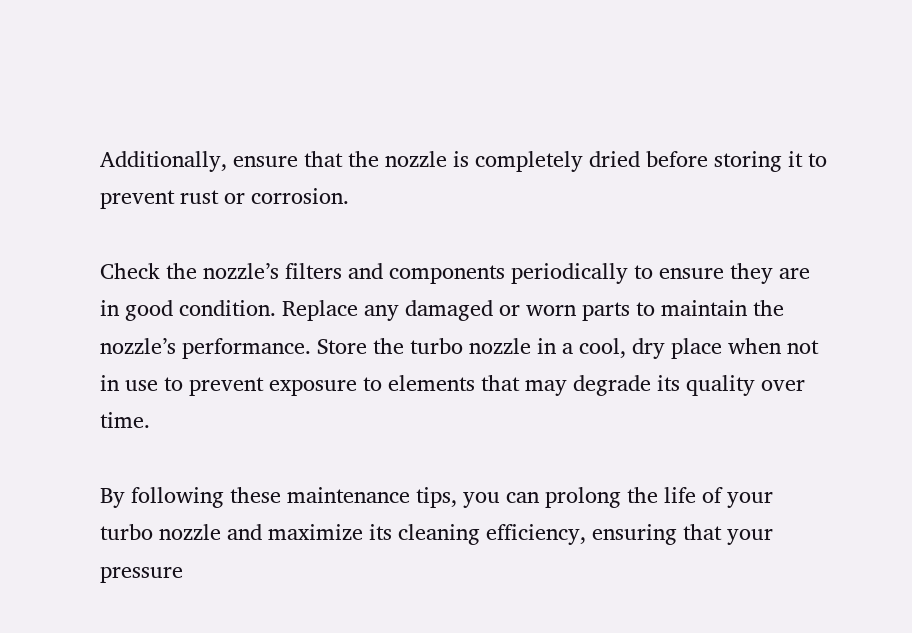Additionally, ensure that the nozzle is completely dried before storing it to prevent rust or corrosion.

Check the nozzle’s filters and components periodically to ensure they are in good condition. Replace any damaged or worn parts to maintain the nozzle’s performance. Store the turbo nozzle in a cool, dry place when not in use to prevent exposure to elements that may degrade its quality over time.

By following these maintenance tips, you can prolong the life of your turbo nozzle and maximize its cleaning efficiency, ensuring that your pressure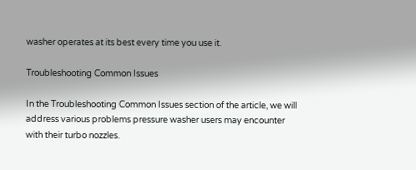washer operates at its best every time you use it.

Troubleshooting Common Issues

In the Troubleshooting Common Issues section of the article, we will address various problems pressure washer users may encounter with their turbo nozzles.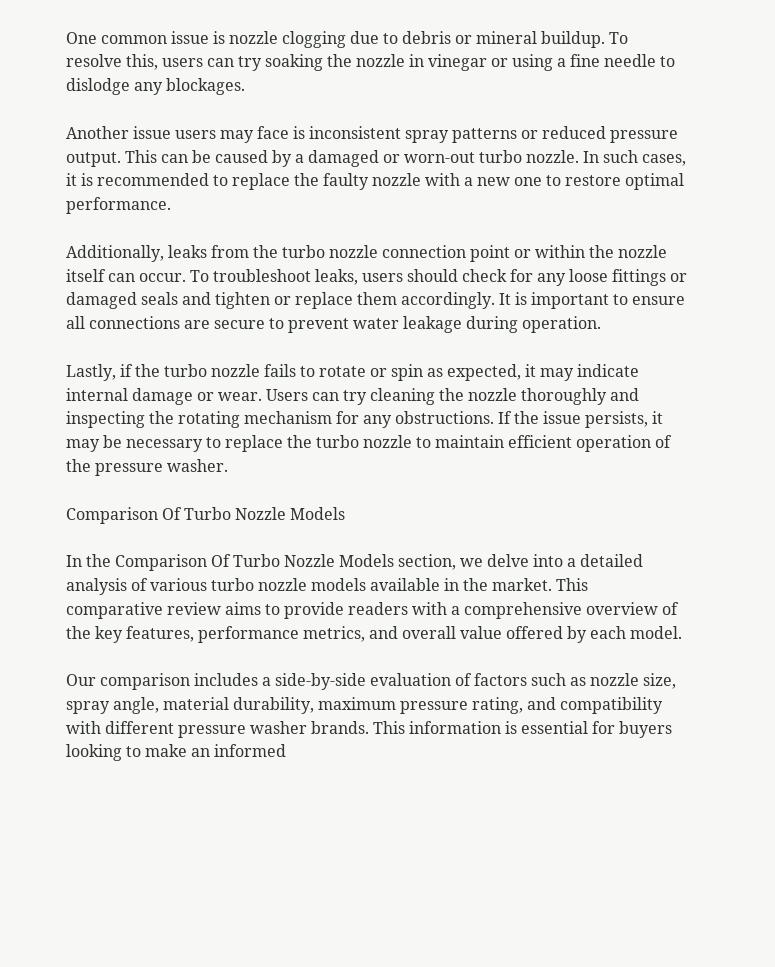One common issue is nozzle clogging due to debris or mineral buildup. To resolve this, users can try soaking the nozzle in vinegar or using a fine needle to dislodge any blockages.

Another issue users may face is inconsistent spray patterns or reduced pressure output. This can be caused by a damaged or worn-out turbo nozzle. In such cases, it is recommended to replace the faulty nozzle with a new one to restore optimal performance.

Additionally, leaks from the turbo nozzle connection point or within the nozzle itself can occur. To troubleshoot leaks, users should check for any loose fittings or damaged seals and tighten or replace them accordingly. It is important to ensure all connections are secure to prevent water leakage during operation.

Lastly, if the turbo nozzle fails to rotate or spin as expected, it may indicate internal damage or wear. Users can try cleaning the nozzle thoroughly and inspecting the rotating mechanism for any obstructions. If the issue persists, it may be necessary to replace the turbo nozzle to maintain efficient operation of the pressure washer.

Comparison Of Turbo Nozzle Models

In the Comparison Of Turbo Nozzle Models section, we delve into a detailed analysis of various turbo nozzle models available in the market. This comparative review aims to provide readers with a comprehensive overview of the key features, performance metrics, and overall value offered by each model.

Our comparison includes a side-by-side evaluation of factors such as nozzle size, spray angle, material durability, maximum pressure rating, and compatibility with different pressure washer brands. This information is essential for buyers looking to make an informed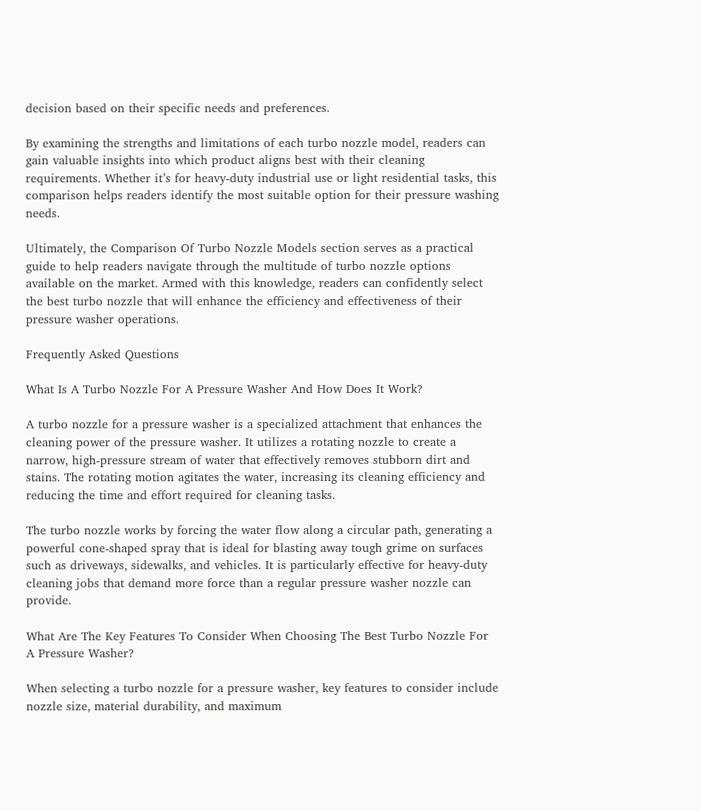decision based on their specific needs and preferences.

By examining the strengths and limitations of each turbo nozzle model, readers can gain valuable insights into which product aligns best with their cleaning requirements. Whether it’s for heavy-duty industrial use or light residential tasks, this comparison helps readers identify the most suitable option for their pressure washing needs.

Ultimately, the Comparison Of Turbo Nozzle Models section serves as a practical guide to help readers navigate through the multitude of turbo nozzle options available on the market. Armed with this knowledge, readers can confidently select the best turbo nozzle that will enhance the efficiency and effectiveness of their pressure washer operations.

Frequently Asked Questions

What Is A Turbo Nozzle For A Pressure Washer And How Does It Work?

A turbo nozzle for a pressure washer is a specialized attachment that enhances the cleaning power of the pressure washer. It utilizes a rotating nozzle to create a narrow, high-pressure stream of water that effectively removes stubborn dirt and stains. The rotating motion agitates the water, increasing its cleaning efficiency and reducing the time and effort required for cleaning tasks.

The turbo nozzle works by forcing the water flow along a circular path, generating a powerful cone-shaped spray that is ideal for blasting away tough grime on surfaces such as driveways, sidewalks, and vehicles. It is particularly effective for heavy-duty cleaning jobs that demand more force than a regular pressure washer nozzle can provide.

What Are The Key Features To Consider When Choosing The Best Turbo Nozzle For A Pressure Washer?

When selecting a turbo nozzle for a pressure washer, key features to consider include nozzle size, material durability, and maximum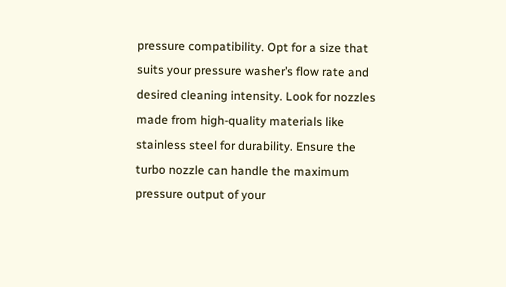pressure compatibility. Opt for a size that suits your pressure washer’s flow rate and desired cleaning intensity. Look for nozzles made from high-quality materials like stainless steel for durability. Ensure the turbo nozzle can handle the maximum pressure output of your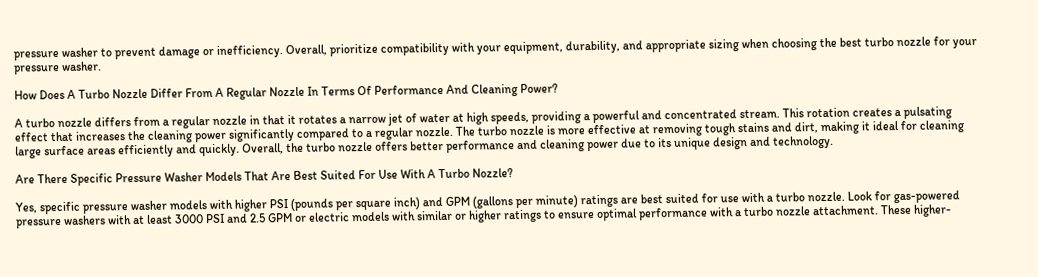pressure washer to prevent damage or inefficiency. Overall, prioritize compatibility with your equipment, durability, and appropriate sizing when choosing the best turbo nozzle for your pressure washer.

How Does A Turbo Nozzle Differ From A Regular Nozzle In Terms Of Performance And Cleaning Power?

A turbo nozzle differs from a regular nozzle in that it rotates a narrow jet of water at high speeds, providing a powerful and concentrated stream. This rotation creates a pulsating effect that increases the cleaning power significantly compared to a regular nozzle. The turbo nozzle is more effective at removing tough stains and dirt, making it ideal for cleaning large surface areas efficiently and quickly. Overall, the turbo nozzle offers better performance and cleaning power due to its unique design and technology.

Are There Specific Pressure Washer Models That Are Best Suited For Use With A Turbo Nozzle?

Yes, specific pressure washer models with higher PSI (pounds per square inch) and GPM (gallons per minute) ratings are best suited for use with a turbo nozzle. Look for gas-powered pressure washers with at least 3000 PSI and 2.5 GPM or electric models with similar or higher ratings to ensure optimal performance with a turbo nozzle attachment. These higher-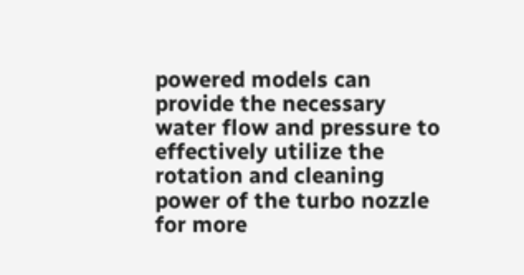powered models can provide the necessary water flow and pressure to effectively utilize the rotation and cleaning power of the turbo nozzle for more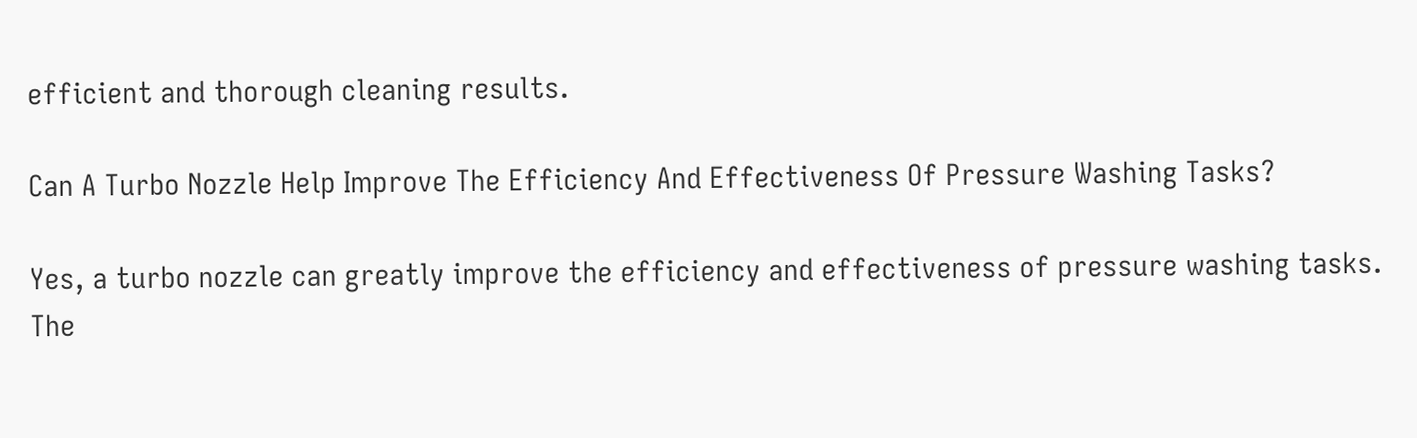efficient and thorough cleaning results.

Can A Turbo Nozzle Help Improve The Efficiency And Effectiveness Of Pressure Washing Tasks?

Yes, a turbo nozzle can greatly improve the efficiency and effectiveness of pressure washing tasks. The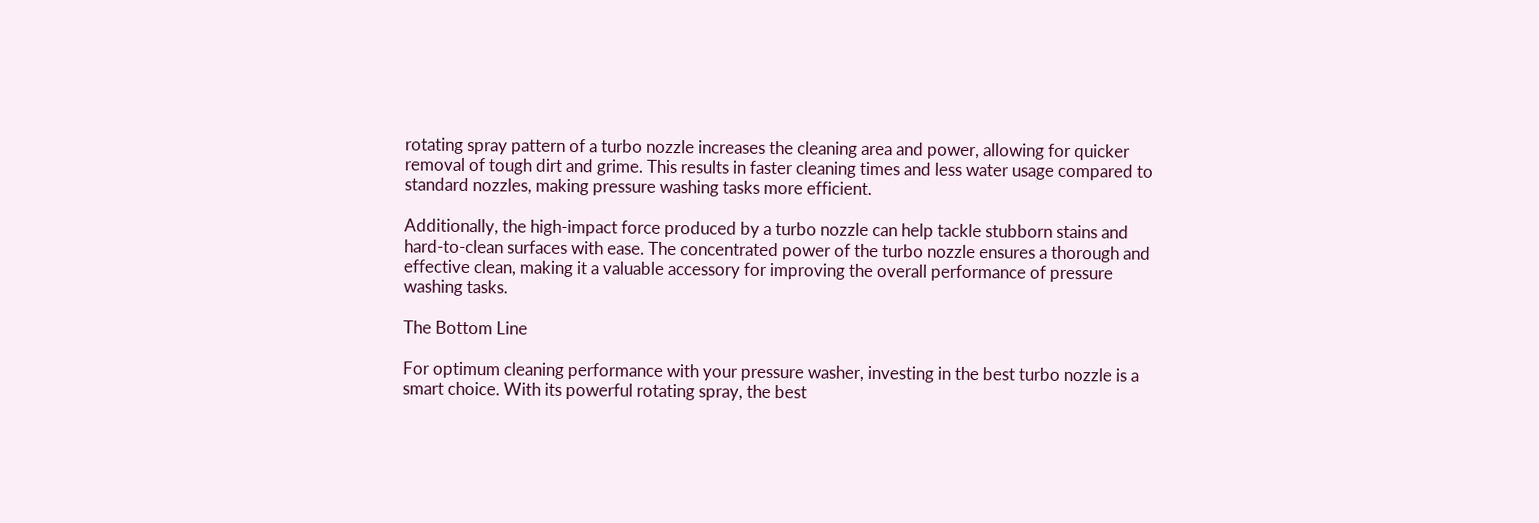rotating spray pattern of a turbo nozzle increases the cleaning area and power, allowing for quicker removal of tough dirt and grime. This results in faster cleaning times and less water usage compared to standard nozzles, making pressure washing tasks more efficient.

Additionally, the high-impact force produced by a turbo nozzle can help tackle stubborn stains and hard-to-clean surfaces with ease. The concentrated power of the turbo nozzle ensures a thorough and effective clean, making it a valuable accessory for improving the overall performance of pressure washing tasks.

The Bottom Line

For optimum cleaning performance with your pressure washer, investing in the best turbo nozzle is a smart choice. With its powerful rotating spray, the best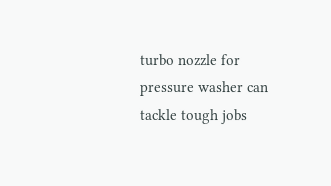turbo nozzle for pressure washer can tackle tough jobs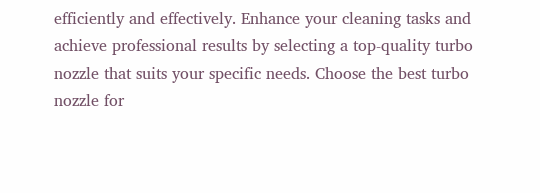efficiently and effectively. Enhance your cleaning tasks and achieve professional results by selecting a top-quality turbo nozzle that suits your specific needs. Choose the best turbo nozzle for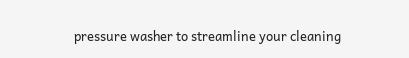pressure washer to streamline your cleaning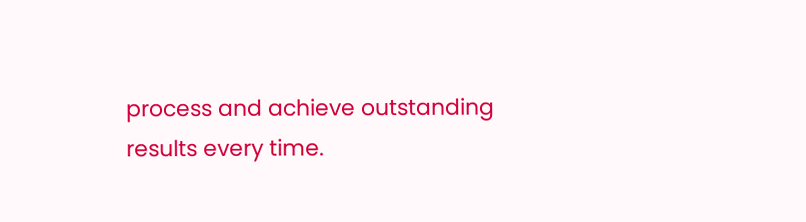process and achieve outstanding results every time.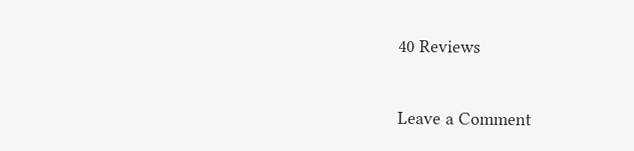40 Reviews

Leave a Comment